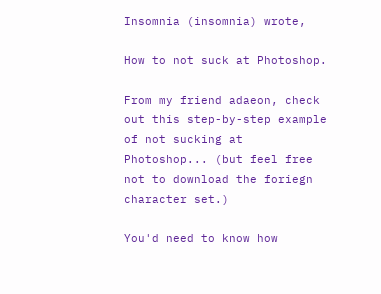Insomnia (insomnia) wrote,

How to not suck at Photoshop.

From my friend adaeon, check out this step-by-step example of not sucking at Photoshop... (but feel free not to download the foriegn character set.)

You'd need to know how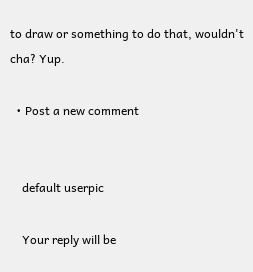to draw or something to do that, wouldn't cha? Yup.

  • Post a new comment


    default userpic

    Your reply will be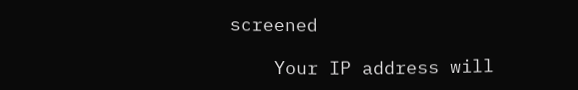screened

    Your IP address will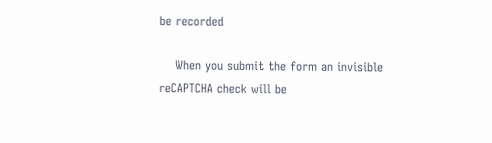be recorded

    When you submit the form an invisible reCAPTCHA check will be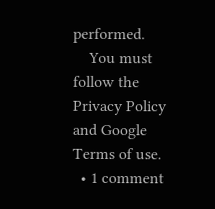performed.
    You must follow the Privacy Policy and Google Terms of use.
  • 1 comment